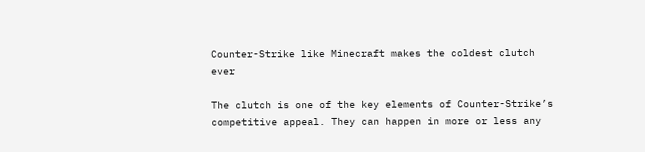Counter-Strike like Minecraft makes the coldest clutch ever

The clutch is one of the key elements of Counter-Strike’s competitive appeal. They can happen in more or less any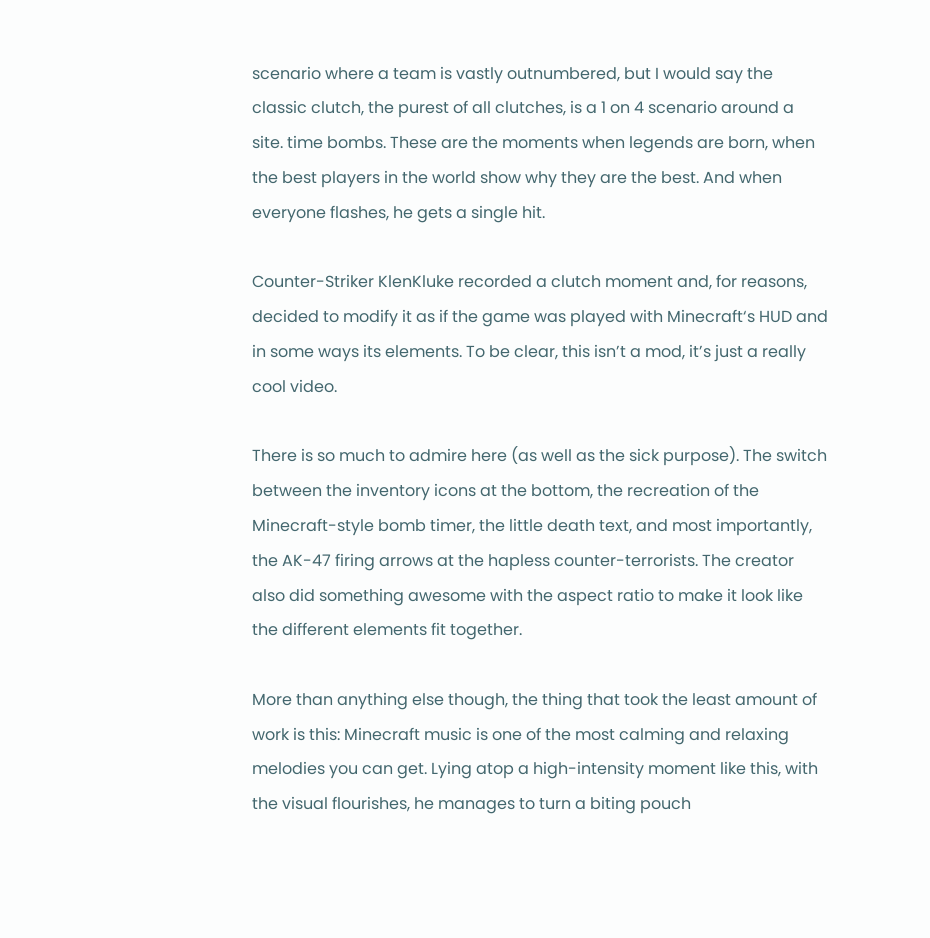scenario where a team is vastly outnumbered, but I would say the classic clutch, the purest of all clutches, is a 1 on 4 scenario around a site. time bombs. These are the moments when legends are born, when the best players in the world show why they are the best. And when everyone flashes, he gets a single hit.

Counter-Striker KlenKluke recorded a clutch moment and, for reasons, decided to modify it as if the game was played with Minecraft‘s HUD and in some ways its elements. To be clear, this isn’t a mod, it’s just a really cool video.

There is so much to admire here (as well as the sick purpose). The switch between the inventory icons at the bottom, the recreation of the Minecraft-style bomb timer, the little death text, and most importantly, the AK-47 firing arrows at the hapless counter-terrorists. The creator also did something awesome with the aspect ratio to make it look like the different elements fit together.

More than anything else though, the thing that took the least amount of work is this: Minecraft music is one of the most calming and relaxing melodies you can get. Lying atop a high-intensity moment like this, with the visual flourishes, he manages to turn a biting pouch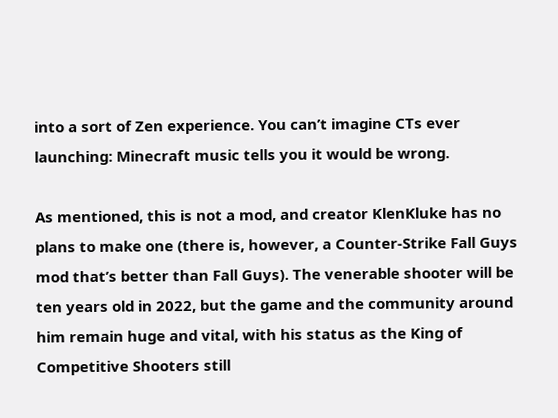into a sort of Zen experience. You can’t imagine CTs ever launching: Minecraft music tells you it would be wrong.

As mentioned, this is not a mod, and creator KlenKluke has no plans to make one (there is, however, a Counter-Strike Fall Guys mod that’s better than Fall Guys). The venerable shooter will be ten years old in 2022, but the game and the community around him remain huge and vital, with his status as the King of Competitive Shooters still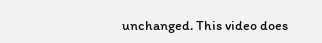unchanged. This video does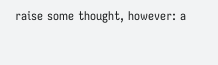raise some thought, however: a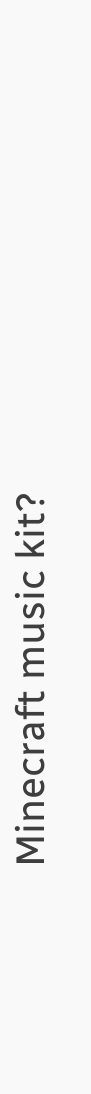Minecraft music kit?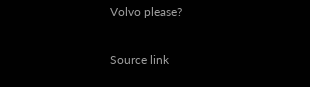Volvo please?

Source link